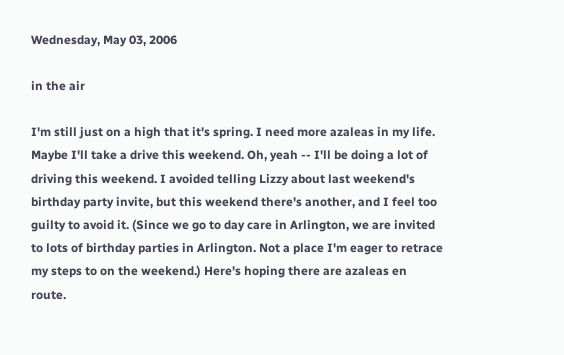Wednesday, May 03, 2006

in the air

I'm still just on a high that it's spring. I need more azaleas in my life. Maybe I'll take a drive this weekend. Oh, yeah -- I'll be doing a lot of driving this weekend. I avoided telling Lizzy about last weekend's birthday party invite, but this weekend there's another, and I feel too guilty to avoid it. (Since we go to day care in Arlington, we are invited to lots of birthday parties in Arlington. Not a place I'm eager to retrace my steps to on the weekend.) Here's hoping there are azaleas en route.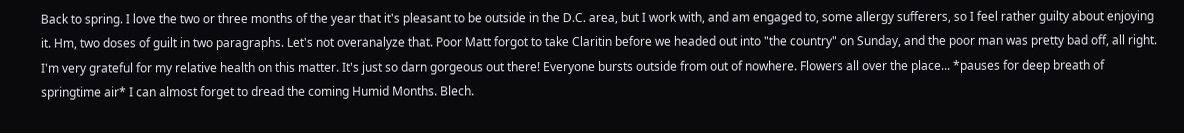Back to spring. I love the two or three months of the year that it's pleasant to be outside in the D.C. area, but I work with, and am engaged to, some allergy sufferers, so I feel rather guilty about enjoying it. Hm, two doses of guilt in two paragraphs. Let's not overanalyze that. Poor Matt forgot to take Claritin before we headed out into "the country" on Sunday, and the poor man was pretty bad off, all right. I'm very grateful for my relative health on this matter. It's just so darn gorgeous out there! Everyone bursts outside from out of nowhere. Flowers all over the place... *pauses for deep breath of springtime air* I can almost forget to dread the coming Humid Months. Blech.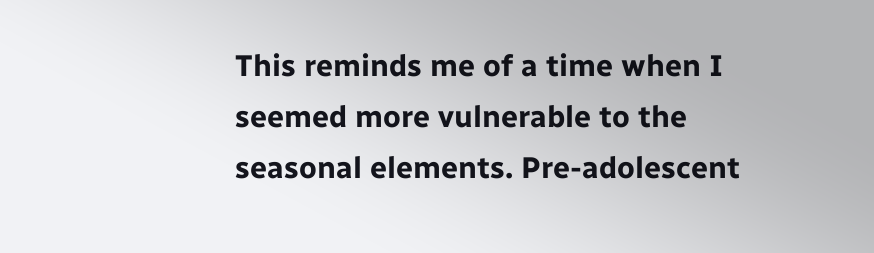This reminds me of a time when I seemed more vulnerable to the seasonal elements. Pre-adolescent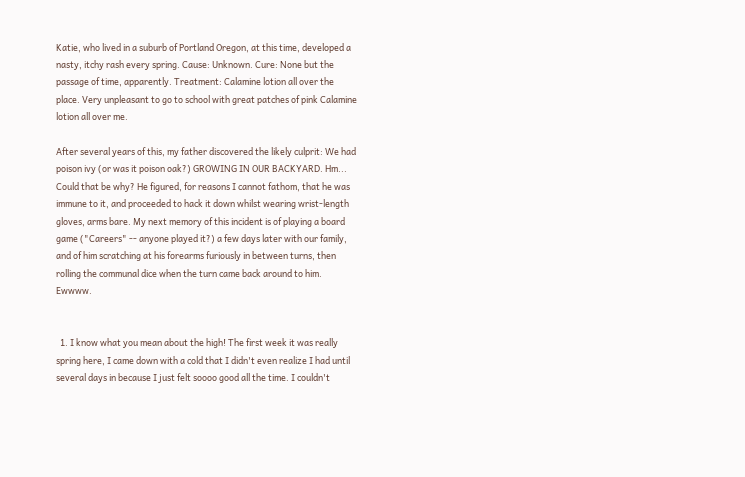Katie, who lived in a suburb of Portland Oregon, at this time, developed a nasty, itchy rash every spring. Cause: Unknown. Cure: None but the passage of time, apparently. Treatment: Calamine lotion all over the place. Very unpleasant to go to school with great patches of pink Calamine lotion all over me.

After several years of this, my father discovered the likely culprit: We had poison ivy (or was it poison oak?) GROWING IN OUR BACKYARD. Hm... Could that be why? He figured, for reasons I cannot fathom, that he was immune to it, and proceeded to hack it down whilst wearing wrist-length gloves, arms bare. My next memory of this incident is of playing a board game ("Careers" -- anyone played it?) a few days later with our family, and of him scratching at his forearms furiously in between turns, then rolling the communal dice when the turn came back around to him. Ewwww.


  1. I know what you mean about the high! The first week it was really spring here, I came down with a cold that I didn't even realize I had until several days in because I just felt soooo good all the time. I couldn't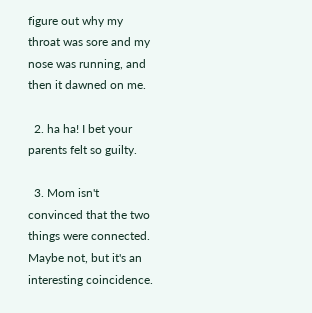figure out why my throat was sore and my nose was running, and then it dawned on me.

  2. ha ha! I bet your parents felt so guilty.

  3. Mom isn't convinced that the two things were connected. Maybe not, but it's an interesting coincidence.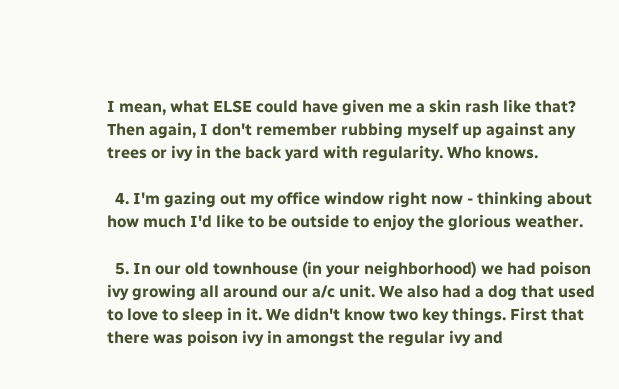I mean, what ELSE could have given me a skin rash like that? Then again, I don't remember rubbing myself up against any trees or ivy in the back yard with regularity. Who knows.

  4. I'm gazing out my office window right now - thinking about how much I'd like to be outside to enjoy the glorious weather.

  5. In our old townhouse (in your neighborhood) we had poison ivy growing all around our a/c unit. We also had a dog that used to love to sleep in it. We didn't know two key things. First that there was poison ivy in amongst the regular ivy and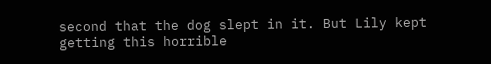second that the dog slept in it. But Lily kept getting this horrible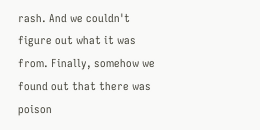rash. And we couldn't figure out what it was from. Finally, somehow we found out that there was poison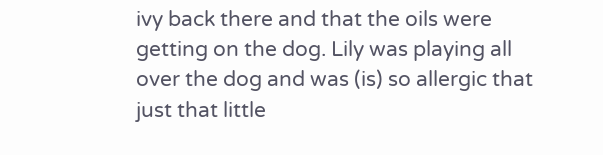ivy back there and that the oils were getting on the dog. Lily was playing all over the dog and was (is) so allergic that just that little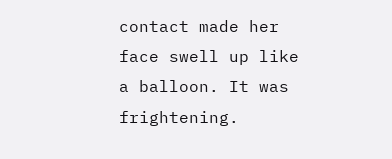contact made her face swell up like a balloon. It was frightening.